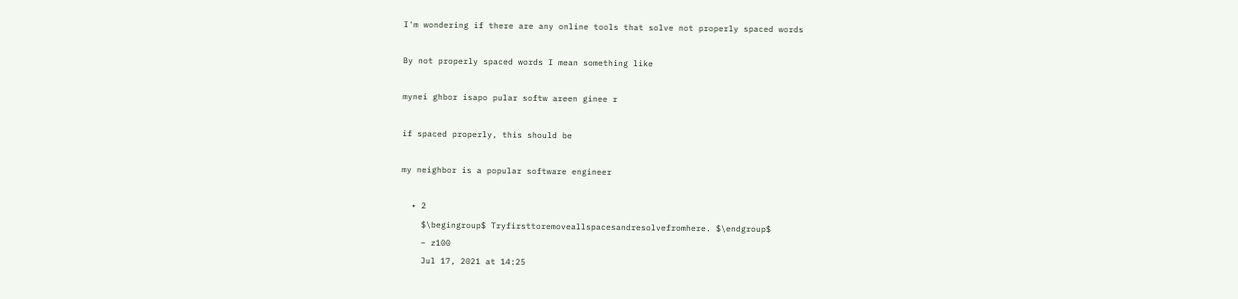I'm wondering if there are any online tools that solve not properly spaced words

By not properly spaced words I mean something like

mynei ghbor isapo pular softw areen ginee r

if spaced properly, this should be

my neighbor is a popular software engineer

  • 2
    $\begingroup$ Tryfirsttoremoveallspacesandresolvefromhere. $\endgroup$
    – z100
    Jul 17, 2021 at 14:25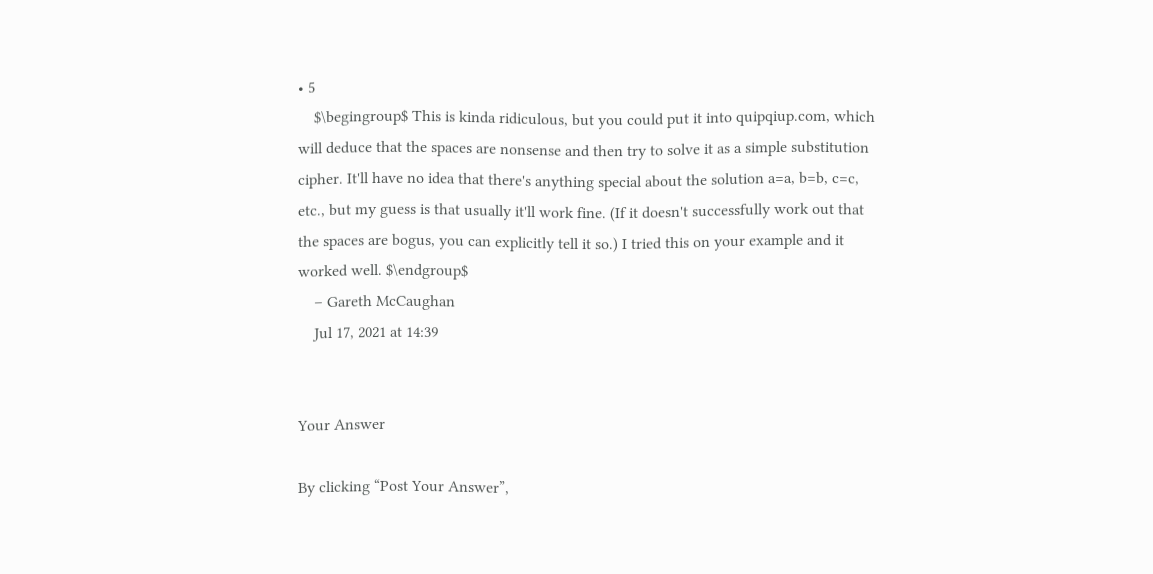• 5
    $\begingroup$ This is kinda ridiculous, but you could put it into quipqiup.com, which will deduce that the spaces are nonsense and then try to solve it as a simple substitution cipher. It'll have no idea that there's anything special about the solution a=a, b=b, c=c, etc., but my guess is that usually it'll work fine. (If it doesn't successfully work out that the spaces are bogus, you can explicitly tell it so.) I tried this on your example and it worked well. $\endgroup$
    – Gareth McCaughan
    Jul 17, 2021 at 14:39


Your Answer

By clicking “Post Your Answer”,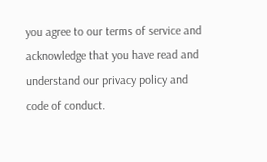you agree to our terms of service and acknowledge that you have read and understand our privacy policy and code of conduct.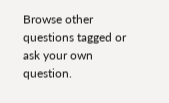Browse other questions tagged or ask your own question.